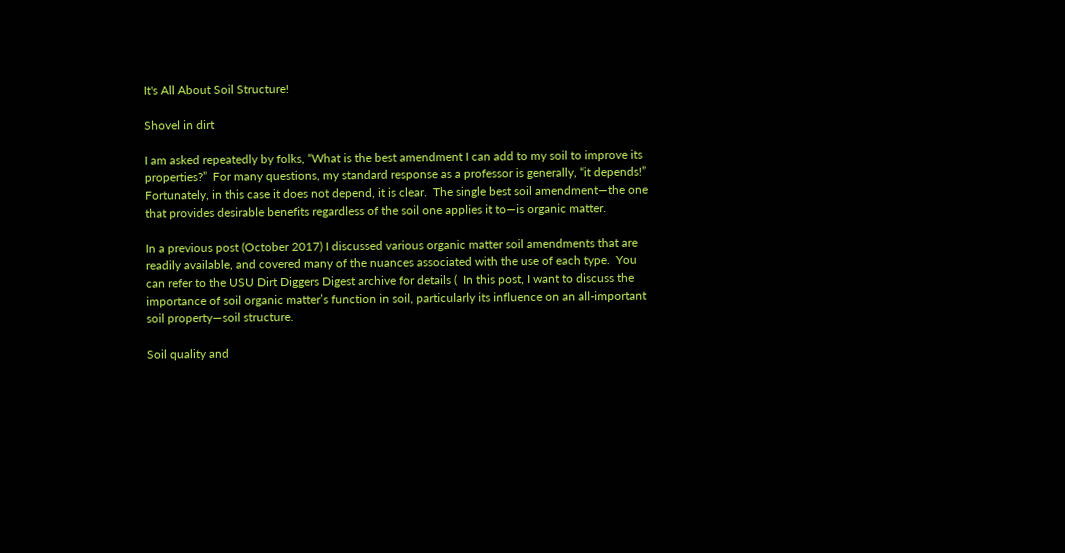It's All About Soil Structure!

Shovel in dirt

I am asked repeatedly by folks, “What is the best amendment I can add to my soil to improve its properties?”  For many questions, my standard response as a professor is generally, “it depends!”  Fortunately, in this case it does not depend, it is clear.  The single best soil amendment—the one that provides desirable benefits regardless of the soil one applies it to—is organic matter.

In a previous post (October 2017) I discussed various organic matter soil amendments that are readily available, and covered many of the nuances associated with the use of each type.  You can refer to the USU Dirt Diggers Digest archive for details (  In this post, I want to discuss the importance of soil organic matter’s function in soil, particularly its influence on an all-important soil property—soil structure.

Soil quality and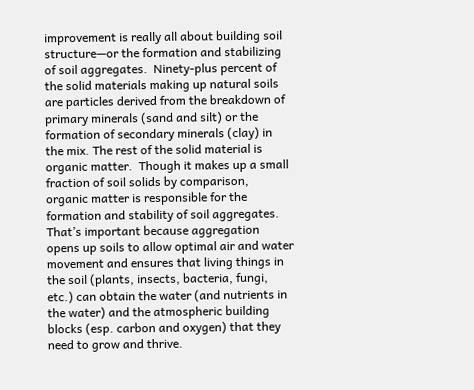improvement is really all about building soil structure—or the formation and stabilizing of soil aggregates.  Ninety-plus percent of the solid materials making up natural soils are particles derived from the breakdown of primary minerals (sand and silt) or the formation of secondary minerals (clay) in the mix. The rest of the solid material is organic matter.  Though it makes up a small fraction of soil solids by comparison, organic matter is responsible for the formation and stability of soil aggregates.  That’s important because aggregation opens up soils to allow optimal air and water movement and ensures that living things in the soil (plants, insects, bacteria, fungi, etc.) can obtain the water (and nutrients in the water) and the atmospheric building blocks (esp. carbon and oxygen) that they need to grow and thrive.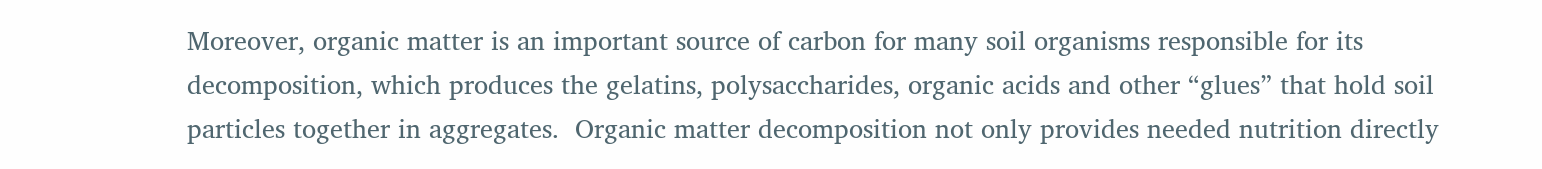Moreover, organic matter is an important source of carbon for many soil organisms responsible for its decomposition, which produces the gelatins, polysaccharides, organic acids and other “glues” that hold soil particles together in aggregates.  Organic matter decomposition not only provides needed nutrition directly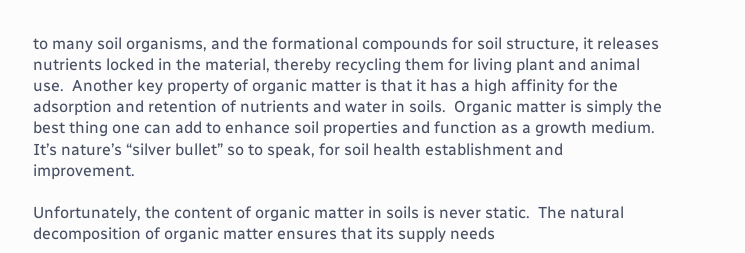to many soil organisms, and the formational compounds for soil structure, it releases nutrients locked in the material, thereby recycling them for living plant and animal use.  Another key property of organic matter is that it has a high affinity for the adsorption and retention of nutrients and water in soils.  Organic matter is simply the best thing one can add to enhance soil properties and function as a growth medium.  It’s nature’s “silver bullet” so to speak, for soil health establishment and improvement.

Unfortunately, the content of organic matter in soils is never static.  The natural decomposition of organic matter ensures that its supply needs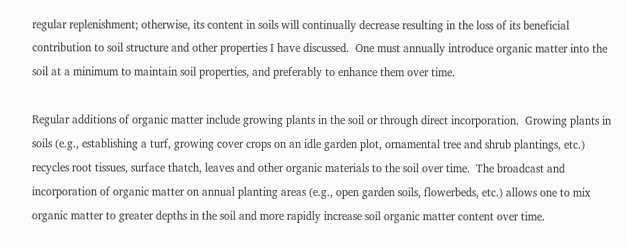regular replenishment; otherwise, its content in soils will continually decrease resulting in the loss of its beneficial contribution to soil structure and other properties I have discussed.  One must annually introduce organic matter into the soil at a minimum to maintain soil properties, and preferably to enhance them over time.

Regular additions of organic matter include growing plants in the soil or through direct incorporation.  Growing plants in soils (e.g., establishing a turf, growing cover crops on an idle garden plot, ornamental tree and shrub plantings, etc.) recycles root tissues, surface thatch, leaves and other organic materials to the soil over time.  The broadcast and incorporation of organic matter on annual planting areas (e.g., open garden soils, flowerbeds, etc.) allows one to mix organic matter to greater depths in the soil and more rapidly increase soil organic matter content over time.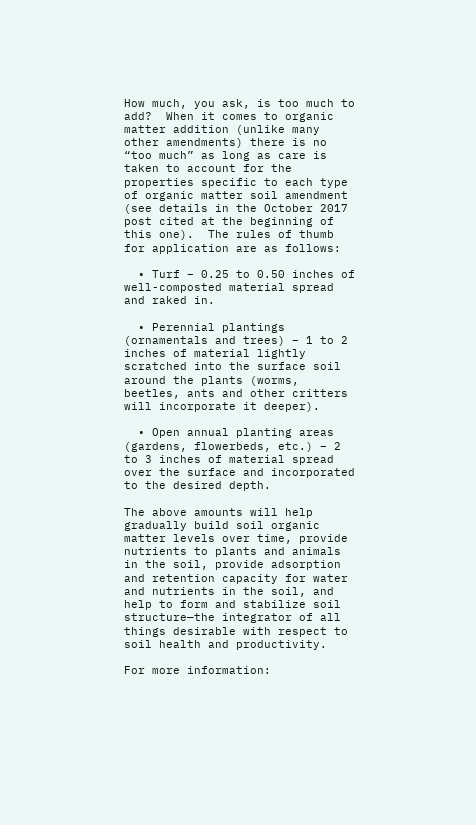How much, you ask, is too much to add?  When it comes to organic matter addition (unlike many other amendments) there is no “too much” as long as care is taken to account for the properties specific to each type of organic matter soil amendment (see details in the October 2017 post cited at the beginning of this one).  The rules of thumb for application are as follows:

  • Turf – 0.25 to 0.50 inches of well-composted material spread and raked in.

  • Perennial plantings (ornamentals and trees) – 1 to 2 inches of material lightly scratched into the surface soil around the plants (worms, beetles, ants and other critters will incorporate it deeper).

  • Open annual planting areas (gardens, flowerbeds, etc.) – 2 to 3 inches of material spread over the surface and incorporated to the desired depth.

The above amounts will help gradually build soil organic matter levels over time, provide nutrients to plants and animals in the soil, provide adsorption and retention capacity for water and nutrients in the soil, and help to form and stabilize soil structure—the integrator of all things desirable with respect to soil health and productivity.

For more information: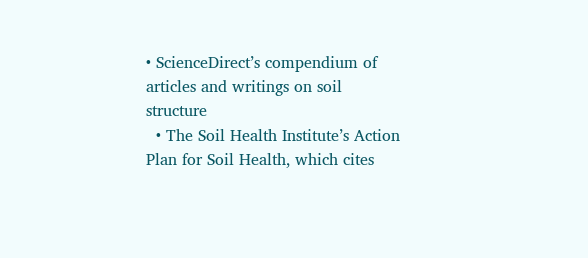• ScienceDirect’s compendium of articles and writings on soil structure
  • The Soil Health Institute’s Action Plan for Soil Health, which cites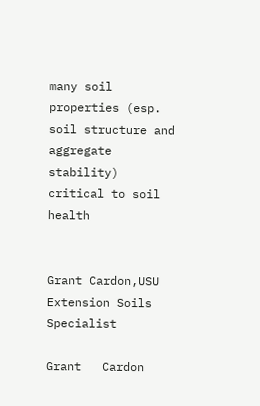many soil properties (esp. soil structure and aggregate stability) critical to soil health


Grant Cardon,USU Extension Soils Specialist

Grant   Cardon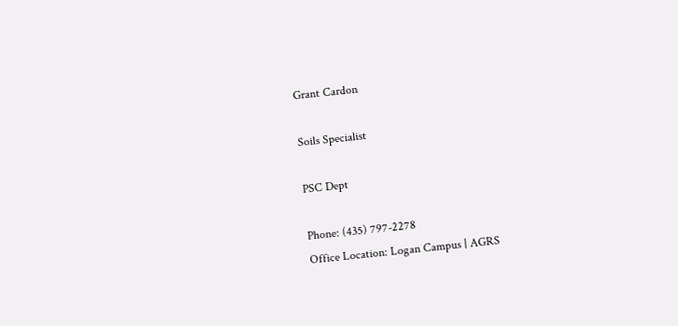Grant Cardon

Soils Specialist

PSC Dept

Phone: (435) 797-2278
Office Location: Logan Campus | AGRS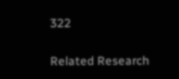322

Related Research